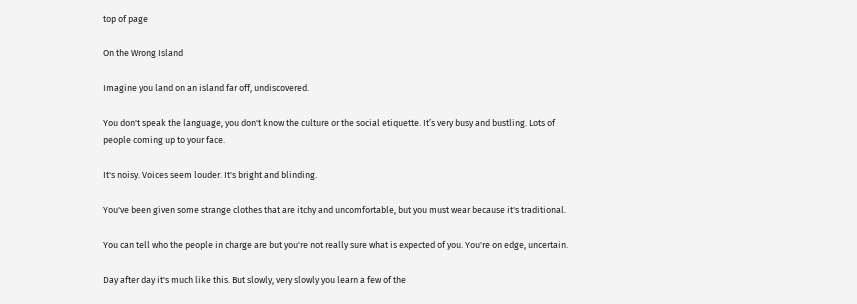top of page

On the Wrong Island

Imagine you land on an island far off, undiscovered.

You don't speak the language, you don't know the culture or the social etiquette. It’s very busy and bustling. Lots of people coming up to your face.

It's noisy. Voices seem louder. It's bright and blinding.

You've been given some strange clothes that are itchy and uncomfortable, but you must wear because it's traditional.

You can tell who the people in charge are but you're not really sure what is expected of you. You're on edge, uncertain.

Day after day it's much like this. But slowly, very slowly you learn a few of the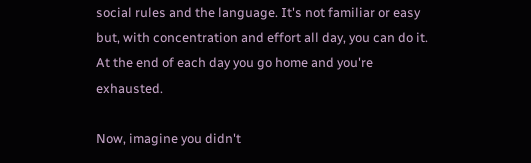social rules and the language. It's not familiar or easy but, with concentration and effort all day, you can do it. At the end of each day you go home and you're exhausted.

Now, imagine you didn't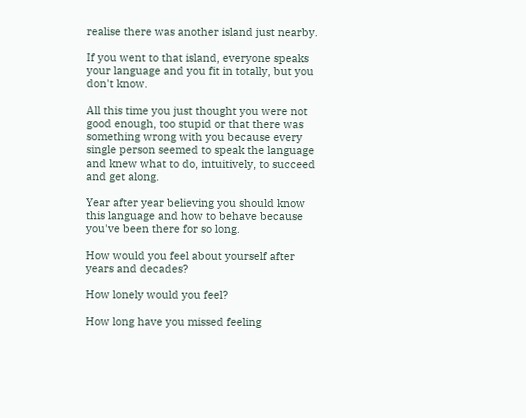realise there was another island just nearby.

If you went to that island, everyone speaks your language and you fit in totally, but you don't know.

All this time you just thought you were not good enough, too stupid or that there was something wrong with you because every single person seemed to speak the language and knew what to do, intuitively, to succeed and get along.

Year after year believing you should know this language and how to behave because you've been there for so long.

How would you feel about yourself after years and decades?

How lonely would you feel?

How long have you missed feeling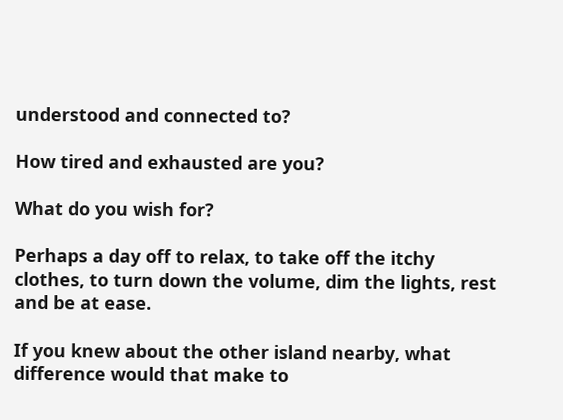understood and connected to?

How tired and exhausted are you?

What do you wish for?

Perhaps a day off to relax, to take off the itchy clothes, to turn down the volume, dim the lights, rest and be at ease.

If you knew about the other island nearby, what difference would that make to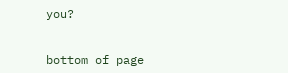you?


bottom of page